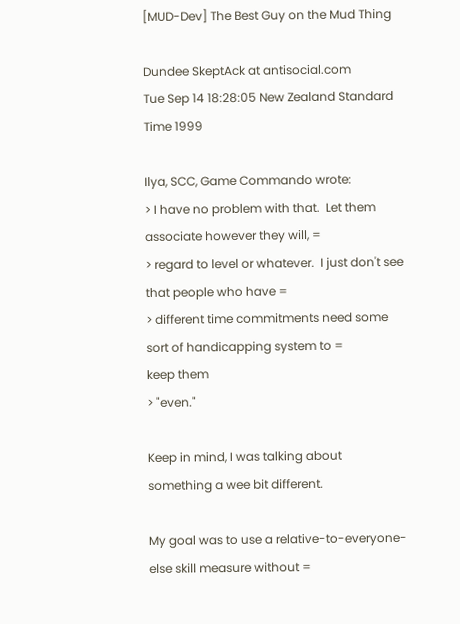[MUD-Dev] The Best Guy on the Mud Thing

Dundee SkeptAck at antisocial.com
Tue Sep 14 18:28:05 New Zealand Standard Time 1999

Ilya, SCC, Game Commando wrote:
> I have no problem with that.  Let them associate however they will, =
> regard to level or whatever.  I just don't see that people who have =
> different time commitments need some sort of handicapping system to =
keep them
> "even."

Keep in mind, I was talking about something a wee bit different.

My goal was to use a relative-to-everyone-else skill measure without =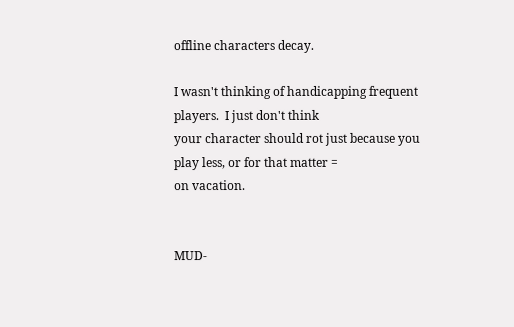offline characters decay.

I wasn't thinking of handicapping frequent players.  I just don't think
your character should rot just because you play less, or for that matter =
on vacation.


MUD-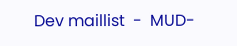Dev maillist  -  MUD-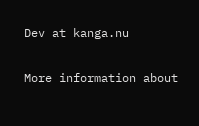Dev at kanga.nu

More information about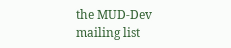the MUD-Dev mailing list